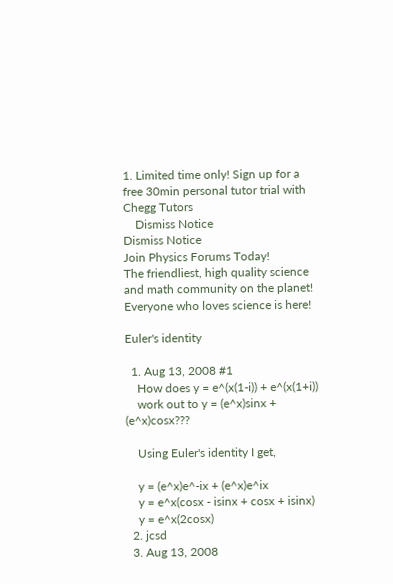1. Limited time only! Sign up for a free 30min personal tutor trial with Chegg Tutors
    Dismiss Notice
Dismiss Notice
Join Physics Forums Today!
The friendliest, high quality science and math community on the planet! Everyone who loves science is here!

Euler's identity

  1. Aug 13, 2008 #1
    How does y = e^(x(1-i)) + e^(x(1+i))
    work out to y = (e^x)sinx + (e^x)cosx???

    Using Euler's identity I get,

    y = (e^x)e^-ix + (e^x)e^ix
    y = e^x(cosx - isinx + cosx + isinx)
    y = e^x(2cosx)
  2. jcsd
  3. Aug 13, 2008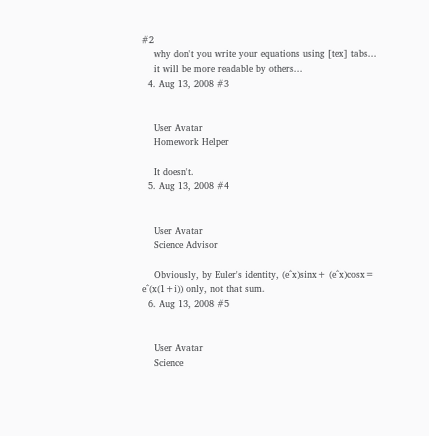#2
    why don't you write your equations using [tex] tabs...
    it will be more readable by others...
  4. Aug 13, 2008 #3


    User Avatar
    Homework Helper

    It doesn't.
  5. Aug 13, 2008 #4


    User Avatar
    Science Advisor

    Obviously, by Euler's identity, (e^x)sinx+ (e^x)cosx= e^(x(1+i)) only, not that sum.
  6. Aug 13, 2008 #5


    User Avatar
    Science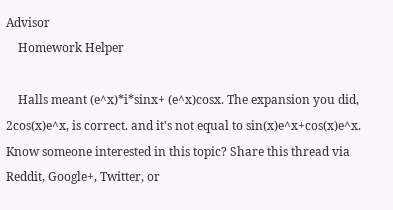Advisor
    Homework Helper

    Halls meant (e^x)*i*sinx+ (e^x)cosx. The expansion you did, 2cos(x)e^x, is correct. and it's not equal to sin(x)e^x+cos(x)e^x.
Know someone interested in this topic? Share this thread via Reddit, Google+, Twitter, or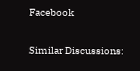Facebook

Similar Discussions: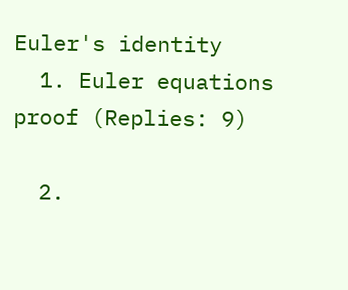Euler's identity
  1. Euler equations proof (Replies: 9)

  2.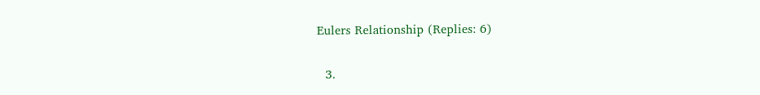Eulers Relationship (Replies: 6)

  3.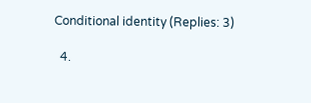Conditional identity (Replies: 3)

  4.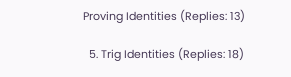Proving Identities (Replies: 13)

  5. Trig Identities (Replies: 18)